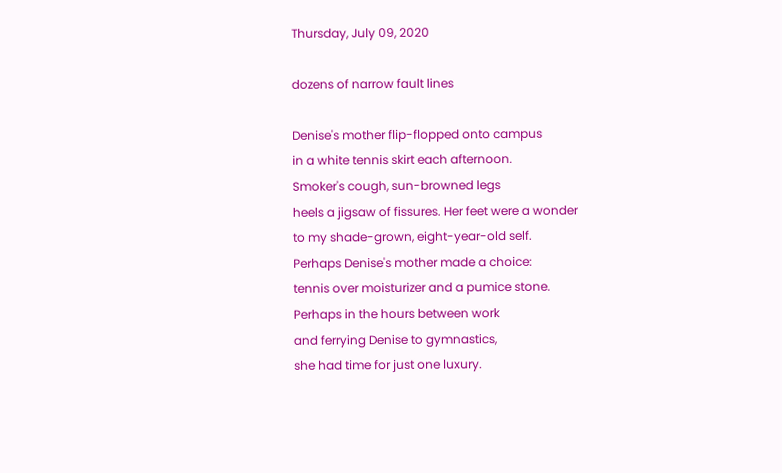Thursday, July 09, 2020

dozens of narrow fault lines

Denise's mother flip-flopped onto campus
in a white tennis skirt each afternoon.
Smoker's cough, sun-browned legs
heels a jigsaw of fissures. Her feet were a wonder
to my shade-grown, eight-year-old self.
Perhaps Denise's mother made a choice:
tennis over moisturizer and a pumice stone.
Perhaps in the hours between work
and ferrying Denise to gymnastics,
she had time for just one luxury.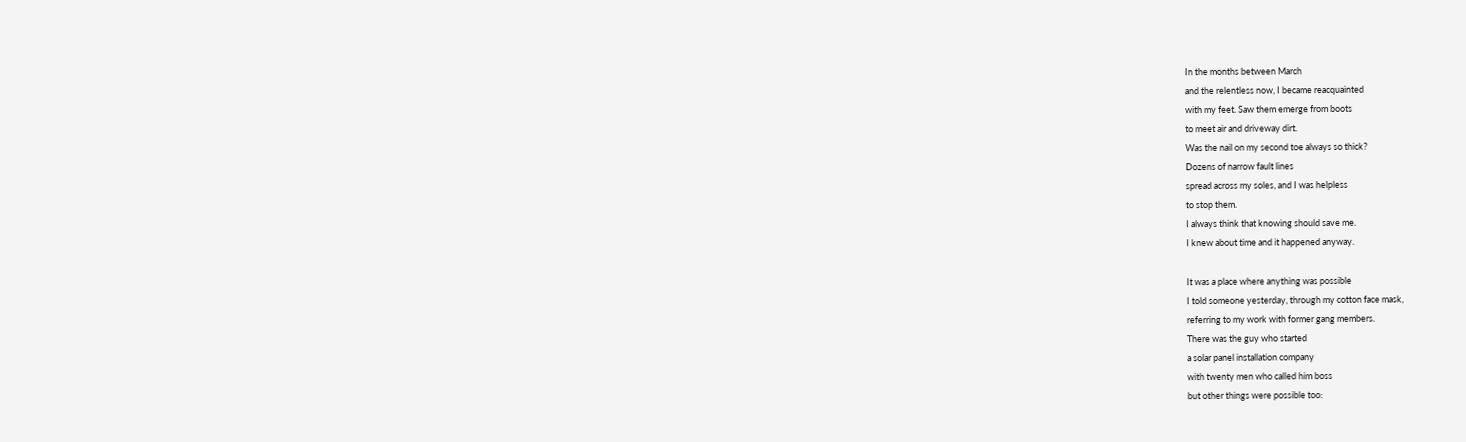In the months between March
and the relentless now, I became reacquainted
with my feet. Saw them emerge from boots
to meet air and driveway dirt.
Was the nail on my second toe always so thick?
Dozens of narrow fault lines
spread across my soles, and I was helpless
to stop them.
I always think that knowing should save me.
I knew about time and it happened anyway.

It was a place where anything was possible
I told someone yesterday, through my cotton face mask,
referring to my work with former gang members.
There was the guy who started
a solar panel installation company
with twenty men who called him boss
but other things were possible too: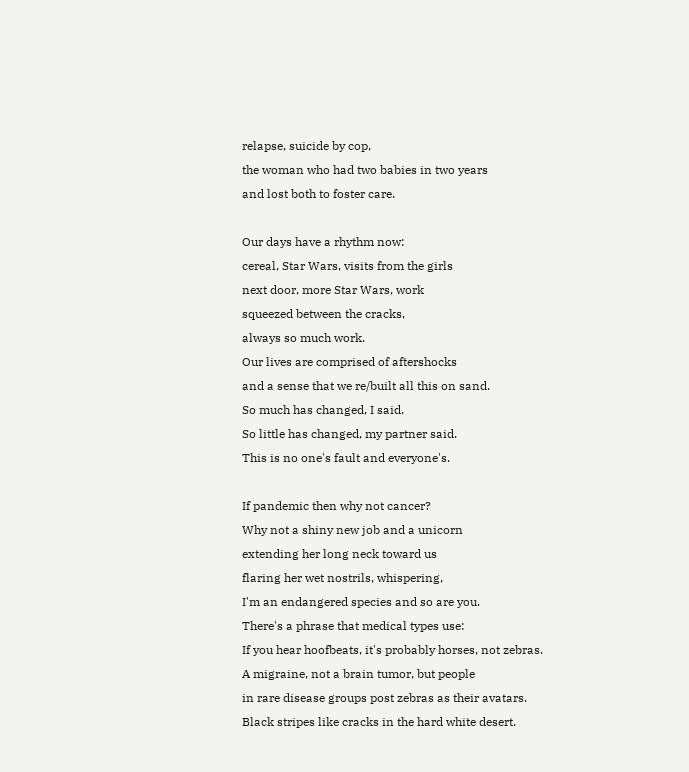relapse, suicide by cop,
the woman who had two babies in two years
and lost both to foster care.

Our days have a rhythm now:
cereal, Star Wars, visits from the girls
next door, more Star Wars, work
squeezed between the cracks,
always so much work.
Our lives are comprised of aftershocks
and a sense that we re/built all this on sand.
So much has changed, I said.
So little has changed, my partner said.
This is no one's fault and everyone's.

If pandemic then why not cancer?
Why not a shiny new job and a unicorn
extending her long neck toward us
flaring her wet nostrils, whispering,
I'm an endangered species and so are you.
There's a phrase that medical types use:
If you hear hoofbeats, it's probably horses, not zebras.
A migraine, not a brain tumor, but people
in rare disease groups post zebras as their avatars.
Black stripes like cracks in the hard white desert.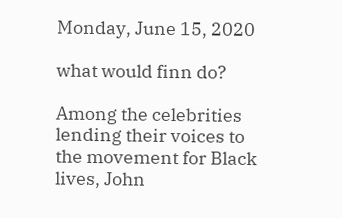Monday, June 15, 2020

what would finn do?

Among the celebrities lending their voices to the movement for Black lives, John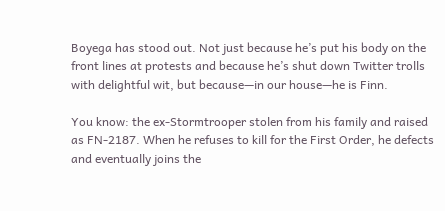Boyega has stood out. Not just because he’s put his body on the front lines at protests and because he’s shut down Twitter trolls with delightful wit, but because—in our house—he is Finn.

You know: the ex-Stormtrooper stolen from his family and raised as FN-2187. When he refuses to kill for the First Order, he defects and eventually joins the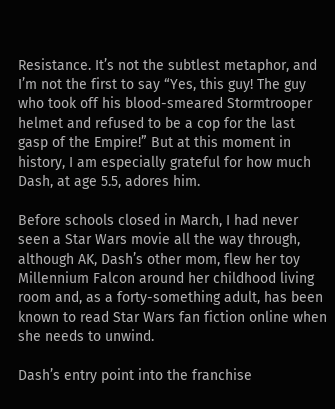Resistance. It’s not the subtlest metaphor, and I’m not the first to say “Yes, this guy! The guy who took off his blood-smeared Stormtrooper helmet and refused to be a cop for the last gasp of the Empire!” But at this moment in history, I am especially grateful for how much Dash, at age 5.5, adores him.

Before schools closed in March, I had never seen a Star Wars movie all the way through, although AK, Dash’s other mom, flew her toy Millennium Falcon around her childhood living room and, as a forty-something adult, has been known to read Star Wars fan fiction online when she needs to unwind.

Dash’s entry point into the franchise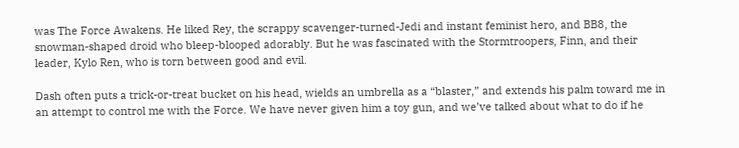was The Force Awakens. He liked Rey, the scrappy scavenger-turned-Jedi and instant feminist hero, and BB8, the snowman-shaped droid who bleep-blooped adorably. But he was fascinated with the Stormtroopers, Finn, and their leader, Kylo Ren, who is torn between good and evil.

Dash often puts a trick-or-treat bucket on his head, wields an umbrella as a “blaster,” and extends his palm toward me in an attempt to control me with the Force. We have never given him a toy gun, and we’ve talked about what to do if he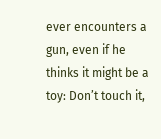ever encounters a gun, even if he thinks it might be a toy: Don’t touch it,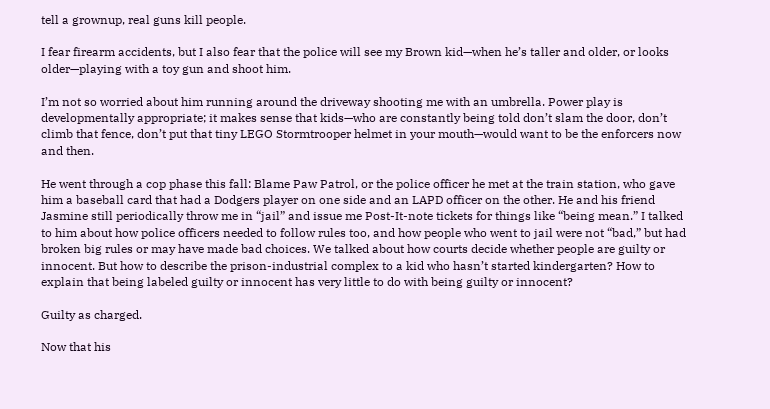tell a grownup, real guns kill people.

I fear firearm accidents, but I also fear that the police will see my Brown kid—when he’s taller and older, or looks older—playing with a toy gun and shoot him.

I’m not so worried about him running around the driveway shooting me with an umbrella. Power play is developmentally appropriate; it makes sense that kids—who are constantly being told don’t slam the door, don’t climb that fence, don’t put that tiny LEGO Stormtrooper helmet in your mouth—would want to be the enforcers now and then.

He went through a cop phase this fall: Blame Paw Patrol, or the police officer he met at the train station, who gave him a baseball card that had a Dodgers player on one side and an LAPD officer on the other. He and his friend Jasmine still periodically throw me in “jail” and issue me Post-It-note tickets for things like “being mean.” I talked to him about how police officers needed to follow rules too, and how people who went to jail were not “bad,” but had broken big rules or may have made bad choices. We talked about how courts decide whether people are guilty or innocent. But how to describe the prison-industrial complex to a kid who hasn’t started kindergarten? How to explain that being labeled guilty or innocent has very little to do with being guilty or innocent?

Guilty as charged.

Now that his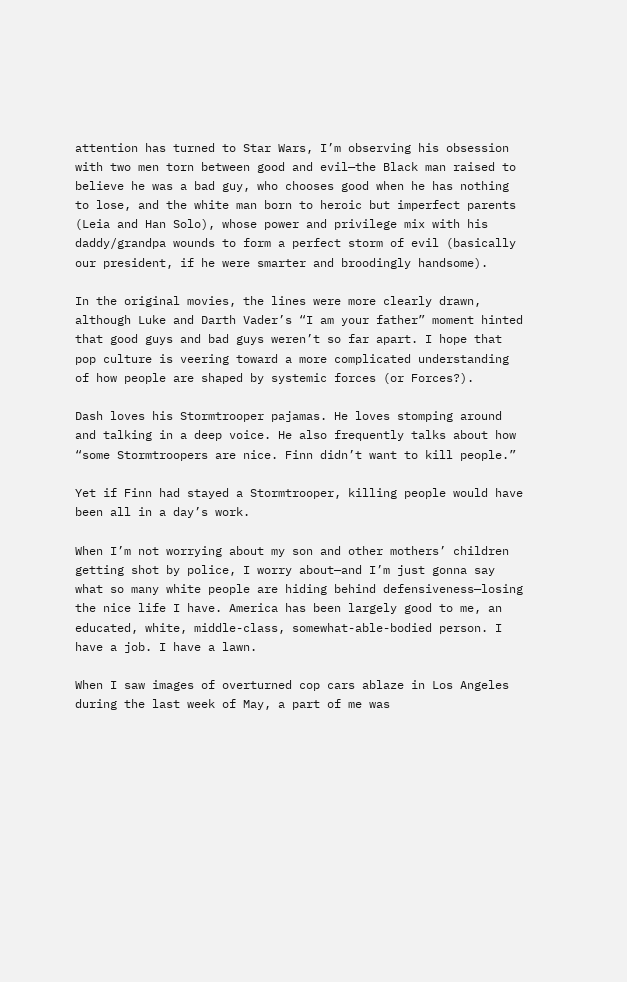attention has turned to Star Wars, I’m observing his obsession with two men torn between good and evil—the Black man raised to believe he was a bad guy, who chooses good when he has nothing to lose, and the white man born to heroic but imperfect parents (Leia and Han Solo), whose power and privilege mix with his daddy/grandpa wounds to form a perfect storm of evil (basically our president, if he were smarter and broodingly handsome).

In the original movies, the lines were more clearly drawn, although Luke and Darth Vader’s “I am your father” moment hinted that good guys and bad guys weren’t so far apart. I hope that pop culture is veering toward a more complicated understanding of how people are shaped by systemic forces (or Forces?).

Dash loves his Stormtrooper pajamas. He loves stomping around and talking in a deep voice. He also frequently talks about how “some Stormtroopers are nice. Finn didn’t want to kill people.”

Yet if Finn had stayed a Stormtrooper, killing people would have been all in a day’s work.

When I’m not worrying about my son and other mothers’ children getting shot by police, I worry about—and I’m just gonna say what so many white people are hiding behind defensiveness—losing the nice life I have. America has been largely good to me, an educated, white, middle-class, somewhat-able-bodied person. I have a job. I have a lawn.

When I saw images of overturned cop cars ablaze in Los Angeles during the last week of May, a part of me was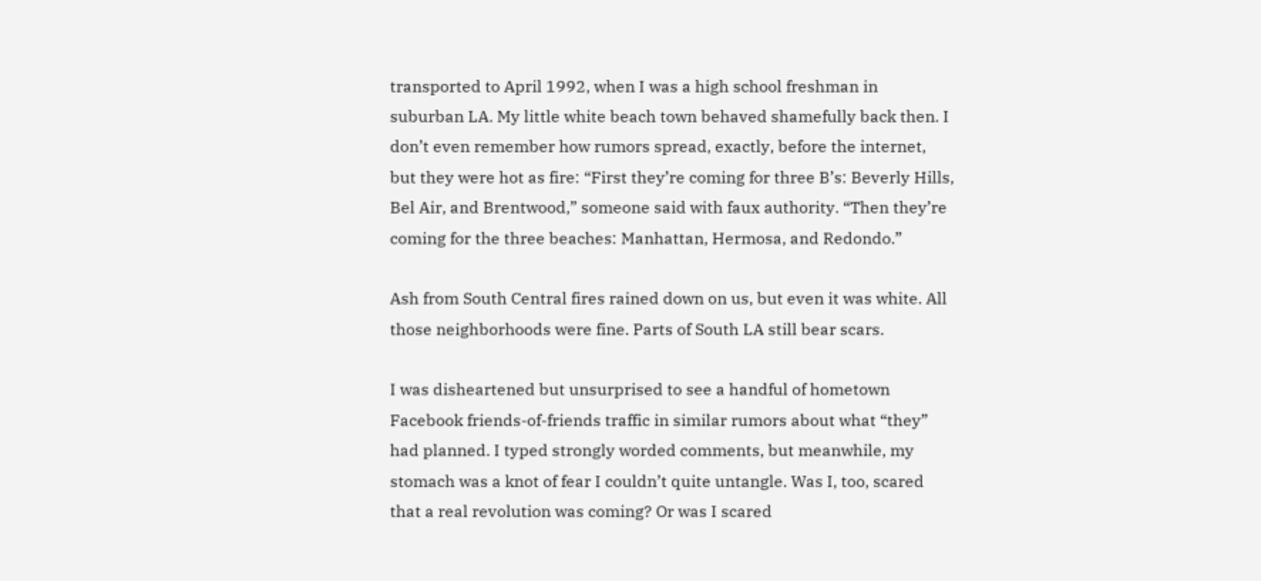transported to April 1992, when I was a high school freshman in suburban LA. My little white beach town behaved shamefully back then. I don’t even remember how rumors spread, exactly, before the internet, but they were hot as fire: “First they’re coming for three B’s: Beverly Hills, Bel Air, and Brentwood,” someone said with faux authority. “Then they’re coming for the three beaches: Manhattan, Hermosa, and Redondo.”

Ash from South Central fires rained down on us, but even it was white. All those neighborhoods were fine. Parts of South LA still bear scars.

I was disheartened but unsurprised to see a handful of hometown Facebook friends-of-friends traffic in similar rumors about what “they” had planned. I typed strongly worded comments, but meanwhile, my stomach was a knot of fear I couldn’t quite untangle. Was I, too, scared that a real revolution was coming? Or was I scared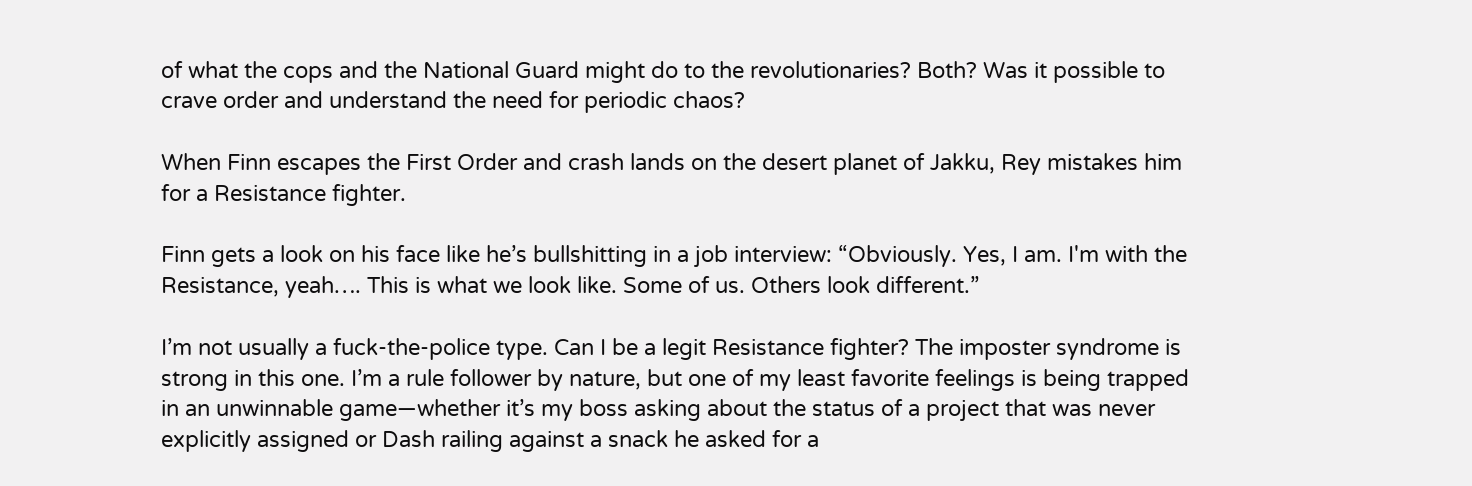of what the cops and the National Guard might do to the revolutionaries? Both? Was it possible to crave order and understand the need for periodic chaos?

When Finn escapes the First Order and crash lands on the desert planet of Jakku, Rey mistakes him for a Resistance fighter.

Finn gets a look on his face like he’s bullshitting in a job interview: “Obviously. Yes, I am. I'm with the Resistance, yeah…. This is what we look like. Some of us. Others look different.”

I’m not usually a fuck-the-police type. Can I be a legit Resistance fighter? The imposter syndrome is strong in this one. I’m a rule follower by nature, but one of my least favorite feelings is being trapped in an unwinnable game—whether it’s my boss asking about the status of a project that was never explicitly assigned or Dash railing against a snack he asked for a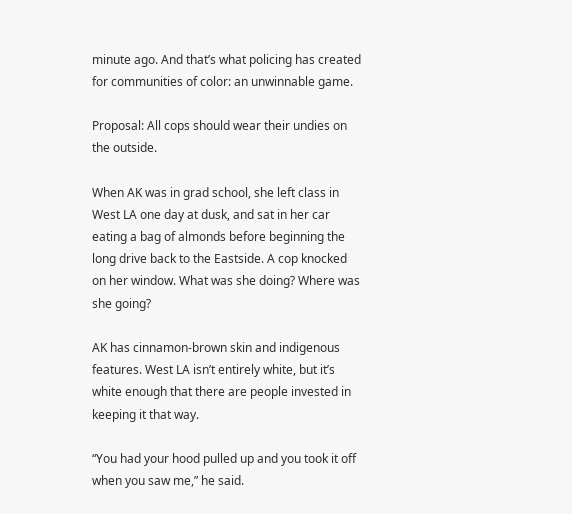minute ago. And that’s what policing has created for communities of color: an unwinnable game.

Proposal: All cops should wear their undies on the outside.

When AK was in grad school, she left class in West LA one day at dusk, and sat in her car eating a bag of almonds before beginning the long drive back to the Eastside. A cop knocked on her window. What was she doing? Where was she going?

AK has cinnamon-brown skin and indigenous features. West LA isn’t entirely white, but it’s white enough that there are people invested in keeping it that way.

“You had your hood pulled up and you took it off when you saw me,” he said.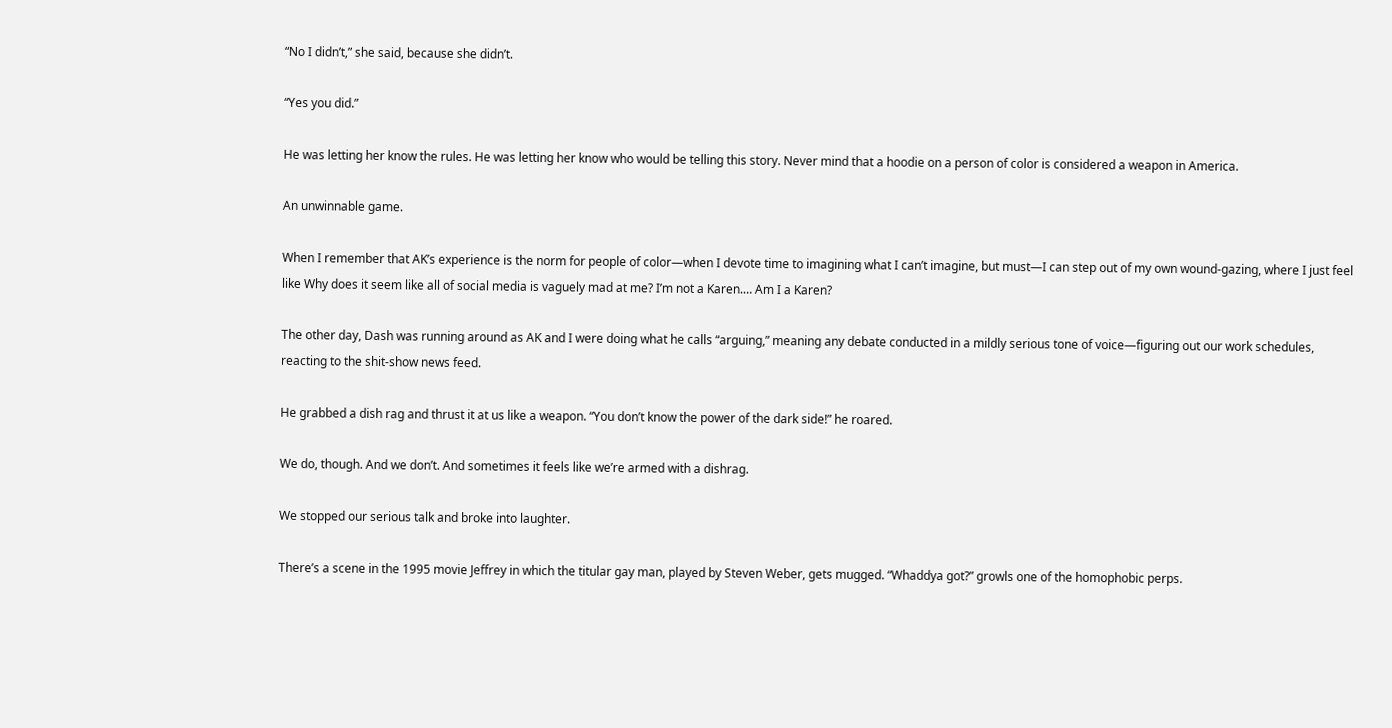“No I didn’t,” she said, because she didn’t.

“Yes you did.”

He was letting her know the rules. He was letting her know who would be telling this story. Never mind that a hoodie on a person of color is considered a weapon in America.

An unwinnable game.

When I remember that AK’s experience is the norm for people of color—when I devote time to imagining what I can’t imagine, but must—I can step out of my own wound-gazing, where I just feel like Why does it seem like all of social media is vaguely mad at me? I’m not a Karen.… Am I a Karen?

The other day, Dash was running around as AK and I were doing what he calls “arguing,” meaning any debate conducted in a mildly serious tone of voice—figuring out our work schedules, reacting to the shit-show news feed.

He grabbed a dish rag and thrust it at us like a weapon. “You don’t know the power of the dark side!” he roared.

We do, though. And we don’t. And sometimes it feels like we’re armed with a dishrag.

We stopped our serious talk and broke into laughter.

There’s a scene in the 1995 movie Jeffrey in which the titular gay man, played by Steven Weber, gets mugged. “Whaddya got?” growls one of the homophobic perps.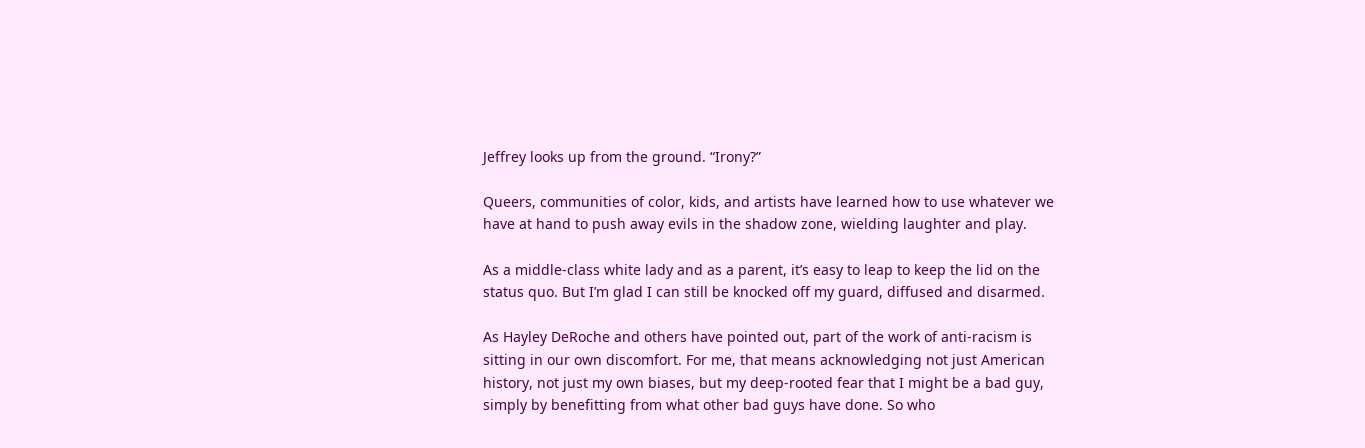Jeffrey looks up from the ground. “Irony?”

Queers, communities of color, kids, and artists have learned how to use whatever we have at hand to push away evils in the shadow zone, wielding laughter and play.

As a middle-class white lady and as a parent, it’s easy to leap to keep the lid on the status quo. But I’m glad I can still be knocked off my guard, diffused and disarmed.

As Hayley DeRoche and others have pointed out, part of the work of anti-racism is sitting in our own discomfort. For me, that means acknowledging not just American history, not just my own biases, but my deep-rooted fear that I might be a bad guy, simply by benefitting from what other bad guys have done. So who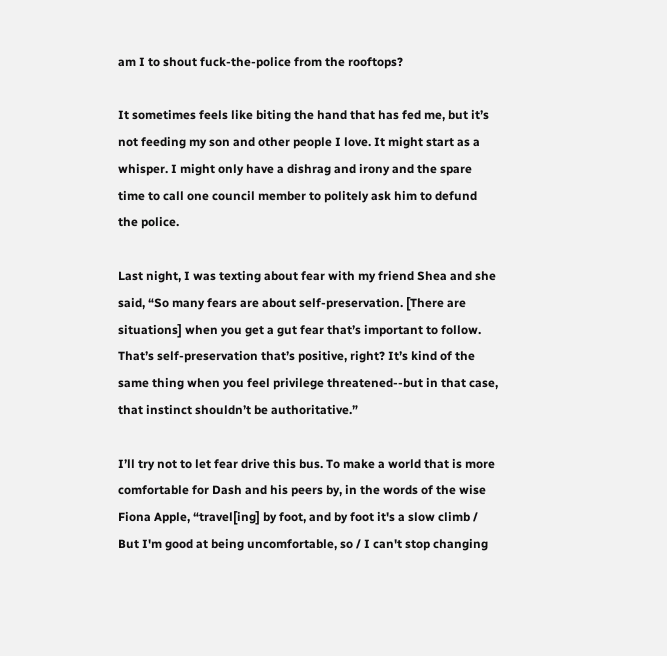am I to shout fuck-the-police from the rooftops?

It sometimes feels like biting the hand that has fed me, but it’s not feeding my son and other people I love. It might start as a whisper. I might only have a dishrag and irony and the spare time to call one council member to politely ask him to defund the police.

Last night, I was texting about fear with my friend Shea and she said, “So many fears are about self-preservation. [There are situations] when you get a gut fear that’s important to follow. That’s self-preservation that’s positive, right? It’s kind of the same thing when you feel privilege threatened--but in that case, that instinct shouldn’t be authoritative.”

I’ll try not to let fear drive this bus. To make a world that is more comfortable for Dash and his peers by, in the words of the wise Fiona Apple, “travel[ing] by foot, and by foot it's a slow climb / But I'm good at being uncomfortable, so / I can't stop changing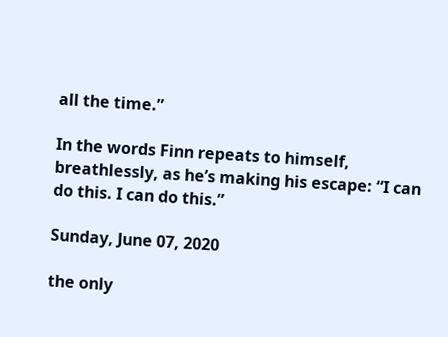all the time.”

In the words Finn repeats to himself, breathlessly, as he’s making his escape: “I can do this. I can do this.”

Sunday, June 07, 2020

the only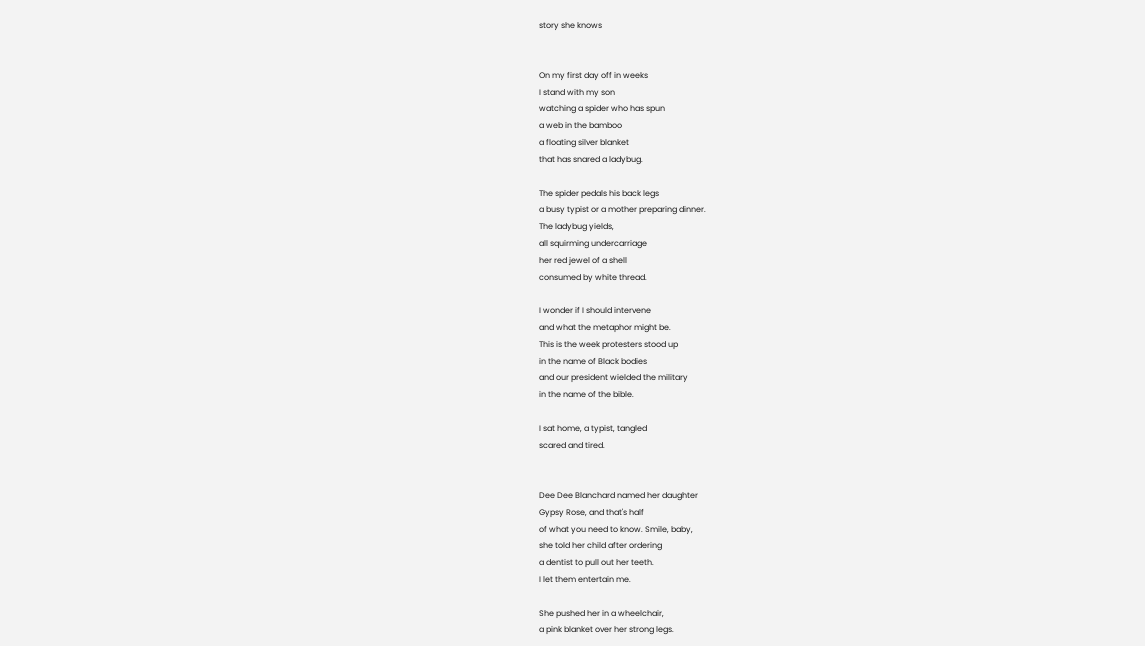story she knows


On my first day off in weeks
I stand with my son
watching a spider who has spun
a web in the bamboo
a floating silver blanket
that has snared a ladybug.

The spider pedals his back legs
a busy typist or a mother preparing dinner.
The ladybug yields,
all squirming undercarriage
her red jewel of a shell
consumed by white thread.

I wonder if I should intervene
and what the metaphor might be.
This is the week protesters stood up
in the name of Black bodies
and our president wielded the military
in the name of the bible.

I sat home, a typist, tangled
scared and tired.


Dee Dee Blanchard named her daughter
Gypsy Rose, and that's half
of what you need to know. Smile, baby,
she told her child after ordering
a dentist to pull out her teeth.
I let them entertain me.

She pushed her in a wheelchair,
a pink blanket over her strong legs.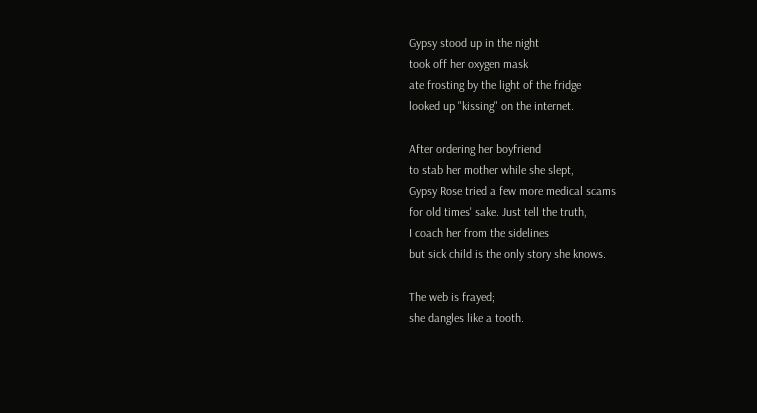Gypsy stood up in the night
took off her oxygen mask
ate frosting by the light of the fridge
looked up "kissing" on the internet.

After ordering her boyfriend
to stab her mother while she slept,
Gypsy Rose tried a few more medical scams
for old times' sake. Just tell the truth,
I coach her from the sidelines
but sick child is the only story she knows.

The web is frayed;
she dangles like a tooth.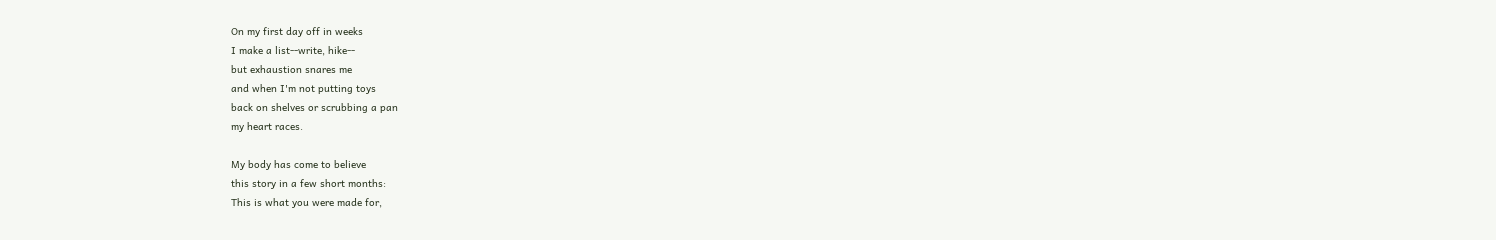On my first day off in weeks
I make a list--write, hike--
but exhaustion snares me
and when I'm not putting toys
back on shelves or scrubbing a pan
my heart races.

My body has come to believe
this story in a few short months:
This is what you were made for,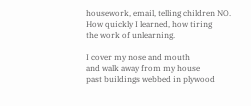housework, email, telling children NO.
How quickly I learned, how tiring
the work of unlearning.

I cover my nose and mouth
and walk away from my house
past buildings webbed in plywood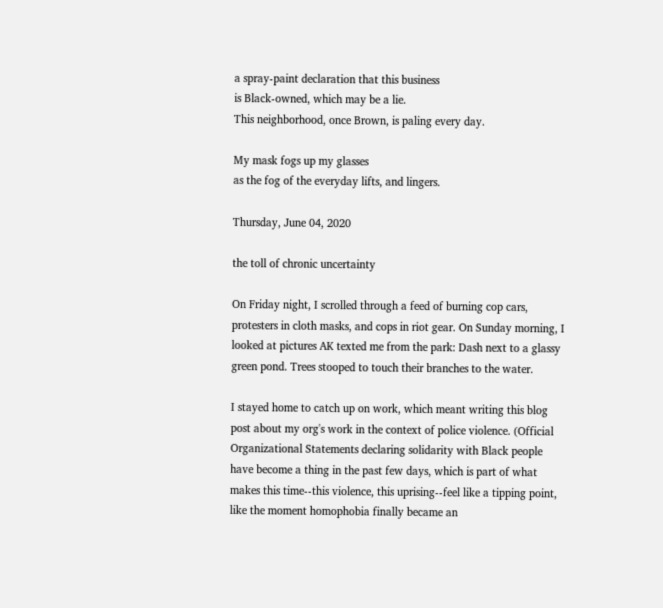a spray-paint declaration that this business
is Black-owned, which may be a lie.
This neighborhood, once Brown, is paling every day.

My mask fogs up my glasses
as the fog of the everyday lifts, and lingers.

Thursday, June 04, 2020

the toll of chronic uncertainty

On Friday night, I scrolled through a feed of burning cop cars, protesters in cloth masks, and cops in riot gear. On Sunday morning, I looked at pictures AK texted me from the park: Dash next to a glassy green pond. Trees stooped to touch their branches to the water.

I stayed home to catch up on work, which meant writing this blog post about my org's work in the context of police violence. (Official Organizational Statements declaring solidarity with Black people have become a thing in the past few days, which is part of what makes this time--this violence, this uprising--feel like a tipping point, like the moment homophobia finally became an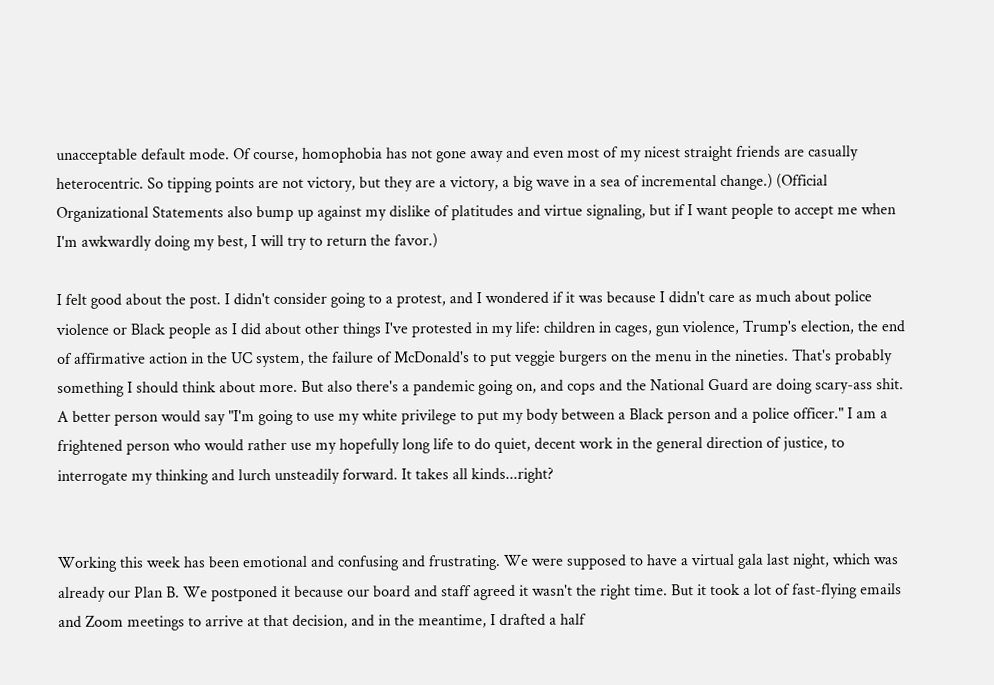unacceptable default mode. Of course, homophobia has not gone away and even most of my nicest straight friends are casually heterocentric. So tipping points are not victory, but they are a victory, a big wave in a sea of incremental change.) (Official Organizational Statements also bump up against my dislike of platitudes and virtue signaling, but if I want people to accept me when I'm awkwardly doing my best, I will try to return the favor.)

I felt good about the post. I didn't consider going to a protest, and I wondered if it was because I didn't care as much about police violence or Black people as I did about other things I've protested in my life: children in cages, gun violence, Trump's election, the end of affirmative action in the UC system, the failure of McDonald's to put veggie burgers on the menu in the nineties. That's probably something I should think about more. But also there's a pandemic going on, and cops and the National Guard are doing scary-ass shit. A better person would say "I'm going to use my white privilege to put my body between a Black person and a police officer." I am a frightened person who would rather use my hopefully long life to do quiet, decent work in the general direction of justice, to interrogate my thinking and lurch unsteadily forward. It takes all kinds...right?


Working this week has been emotional and confusing and frustrating. We were supposed to have a virtual gala last night, which was already our Plan B. We postponed it because our board and staff agreed it wasn't the right time. But it took a lot of fast-flying emails and Zoom meetings to arrive at that decision, and in the meantime, I drafted a half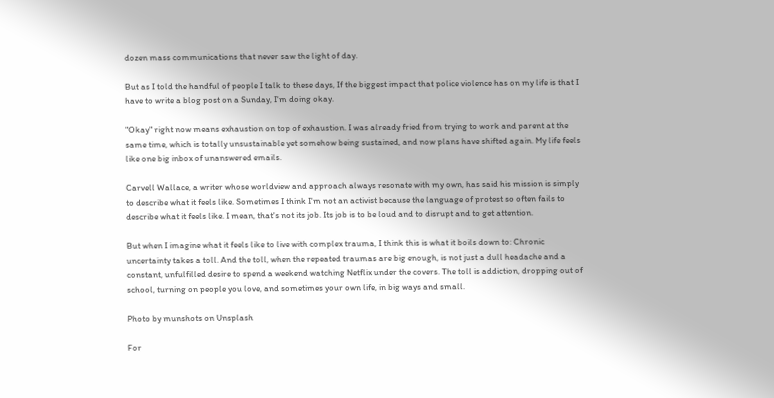dozen mass communications that never saw the light of day.

But as I told the handful of people I talk to these days, If the biggest impact that police violence has on my life is that I have to write a blog post on a Sunday, I'm doing okay.

"Okay" right now means exhaustion on top of exhaustion. I was already fried from trying to work and parent at the same time, which is totally unsustainable yet somehow being sustained, and now plans have shifted again. My life feels like one big inbox of unanswered emails.

Carvell Wallace, a writer whose worldview and approach always resonate with my own, has said his mission is simply to describe what it feels like. Sometimes I think I'm not an activist because the language of protest so often fails to describe what it feels like. I mean, that's not its job. Its job is to be loud and to disrupt and to get attention.

But when I imagine what it feels like to live with complex trauma, I think this is what it boils down to: Chronic uncertainty takes a toll. And the toll, when the repeated traumas are big enough, is not just a dull headache and a constant, unfulfilled desire to spend a weekend watching Netflix under the covers. The toll is addiction, dropping out of school, turning on people you love, and sometimes your own life, in big ways and small.

Photo by munshots on Unsplash

For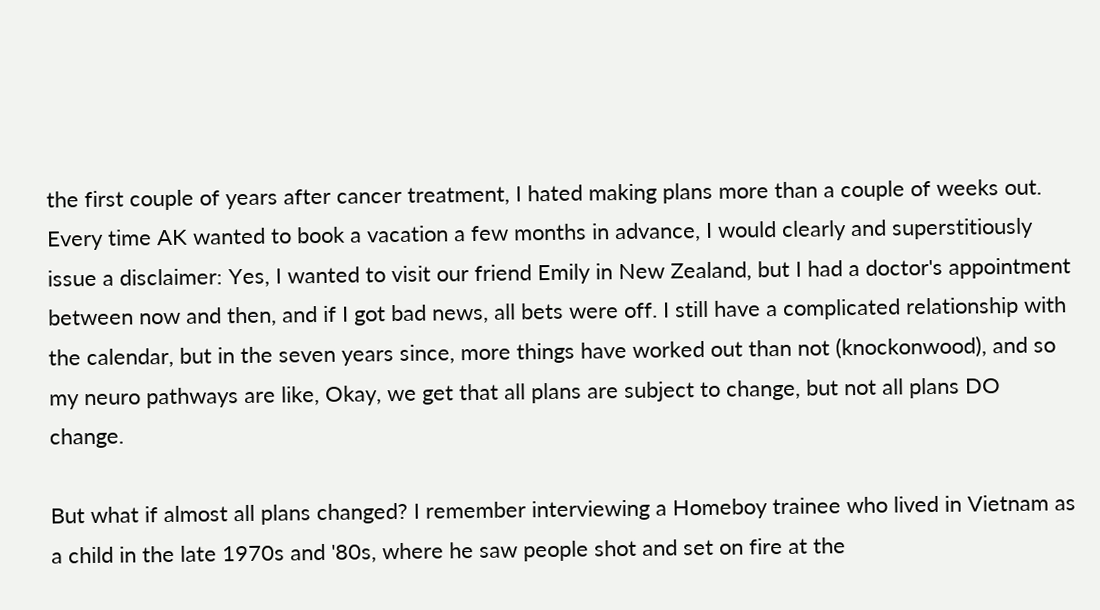the first couple of years after cancer treatment, I hated making plans more than a couple of weeks out. Every time AK wanted to book a vacation a few months in advance, I would clearly and superstitiously issue a disclaimer: Yes, I wanted to visit our friend Emily in New Zealand, but I had a doctor's appointment between now and then, and if I got bad news, all bets were off. I still have a complicated relationship with the calendar, but in the seven years since, more things have worked out than not (knockonwood), and so my neuro pathways are like, Okay, we get that all plans are subject to change, but not all plans DO change.

But what if almost all plans changed? I remember interviewing a Homeboy trainee who lived in Vietnam as a child in the late 1970s and '80s, where he saw people shot and set on fire at the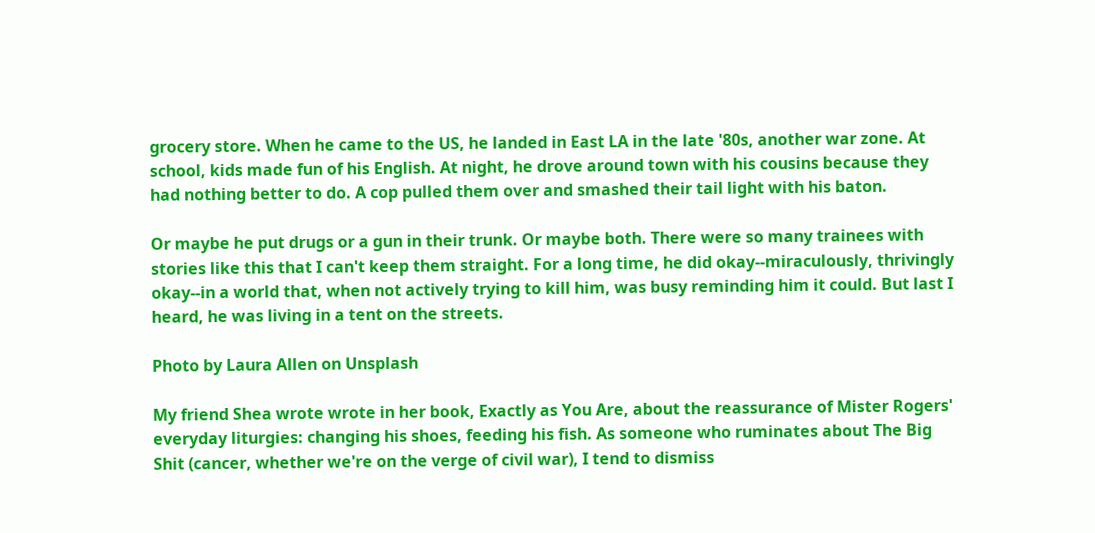grocery store. When he came to the US, he landed in East LA in the late '80s, another war zone. At school, kids made fun of his English. At night, he drove around town with his cousins because they had nothing better to do. A cop pulled them over and smashed their tail light with his baton.

Or maybe he put drugs or a gun in their trunk. Or maybe both. There were so many trainees with stories like this that I can't keep them straight. For a long time, he did okay--miraculously, thrivingly okay--in a world that, when not actively trying to kill him, was busy reminding him it could. But last I heard, he was living in a tent on the streets.

Photo by Laura Allen on Unsplash

My friend Shea wrote wrote in her book, Exactly as You Are, about the reassurance of Mister Rogers' everyday liturgies: changing his shoes, feeding his fish. As someone who ruminates about The Big Shit (cancer, whether we're on the verge of civil war), I tend to dismiss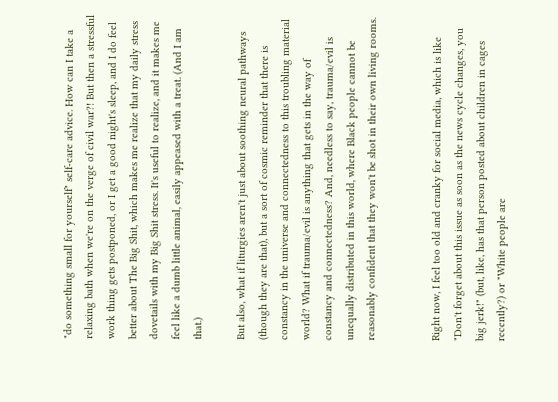"do something small for yourself" self-care advice. How can I take a relaxing bath when we're on the verge of civil war?! But then a stressful work thing gets postponed, or I get a good night's sleep, and I do feel better about The Big Shit, which makes me realize that my daily stress dovetails with my Big Shit stress. It's useful to realize, and it makes me feel like a dumb little animal, easily appeased with a treat. (And I am that.)

But also, what if liturgies aren't just about soothing neural pathways (though they are that), but a sort of cosmic reminder that there is constancy in the universe and connectedness to this troubling material world? What if trauma/evil is anything that gets in the way of constancy and connectedness? And, needless to say, trauma/evil is unequally distributed in this world, where Black people cannot be reasonably confident that they won't be shot in their own living rooms.


Right now, I feel too old and cranky for social media, which is like "Don't forget about this issue as soon as the news cycle changes, you big jerk!" (but, like, has that person posted about children in cages recently?) or "White people are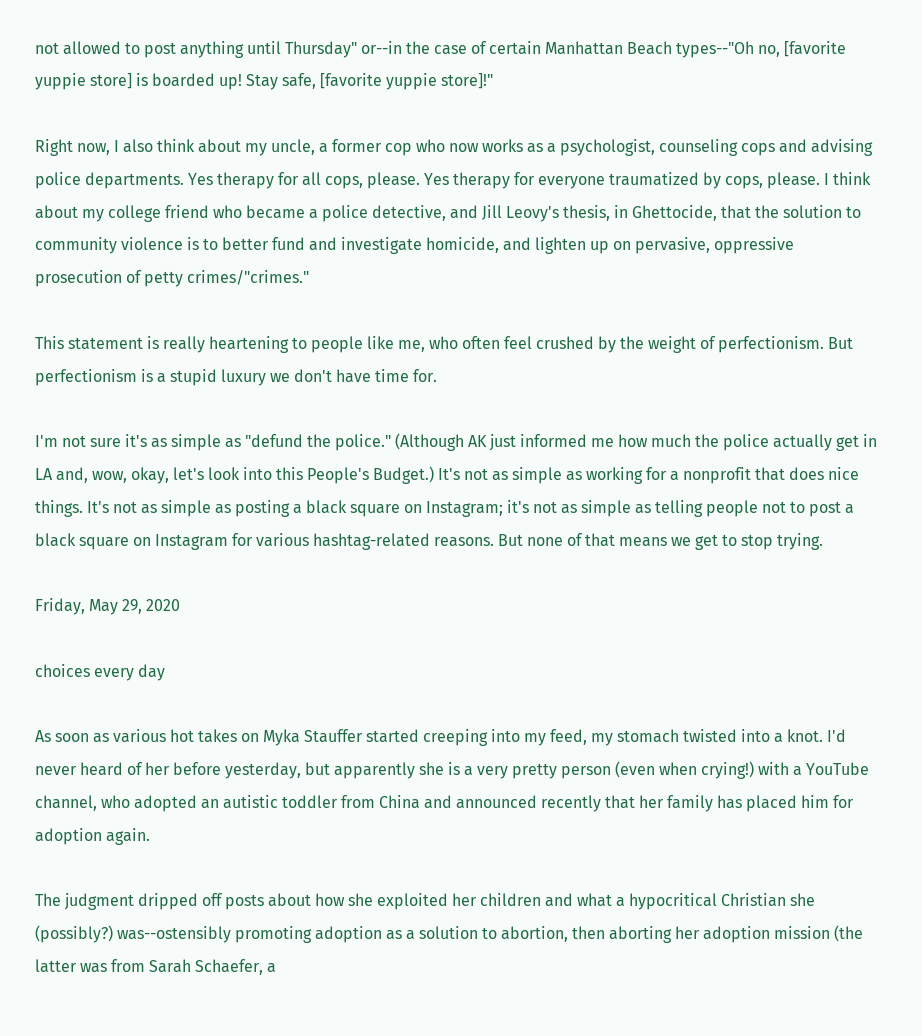not allowed to post anything until Thursday" or--in the case of certain Manhattan Beach types--"Oh no, [favorite yuppie store] is boarded up! Stay safe, [favorite yuppie store]!"

Right now, I also think about my uncle, a former cop who now works as a psychologist, counseling cops and advising police departments. Yes therapy for all cops, please. Yes therapy for everyone traumatized by cops, please. I think about my college friend who became a police detective, and Jill Leovy's thesis, in Ghettocide, that the solution to community violence is to better fund and investigate homicide, and lighten up on pervasive, oppressive prosecution of petty crimes/"crimes."

This statement is really heartening to people like me, who often feel crushed by the weight of perfectionism. But perfectionism is a stupid luxury we don't have time for.

I'm not sure it's as simple as "defund the police." (Although AK just informed me how much the police actually get in LA and, wow, okay, let's look into this People's Budget.) It's not as simple as working for a nonprofit that does nice things. It's not as simple as posting a black square on Instagram; it's not as simple as telling people not to post a black square on Instagram for various hashtag-related reasons. But none of that means we get to stop trying.

Friday, May 29, 2020

choices every day

As soon as various hot takes on Myka Stauffer started creeping into my feed, my stomach twisted into a knot. I'd never heard of her before yesterday, but apparently she is a very pretty person (even when crying!) with a YouTube channel, who adopted an autistic toddler from China and announced recently that her family has placed him for adoption again.

The judgment dripped off posts about how she exploited her children and what a hypocritical Christian she (possibly?) was--ostensibly promoting adoption as a solution to abortion, then aborting her adoption mission (the latter was from Sarah Schaefer, a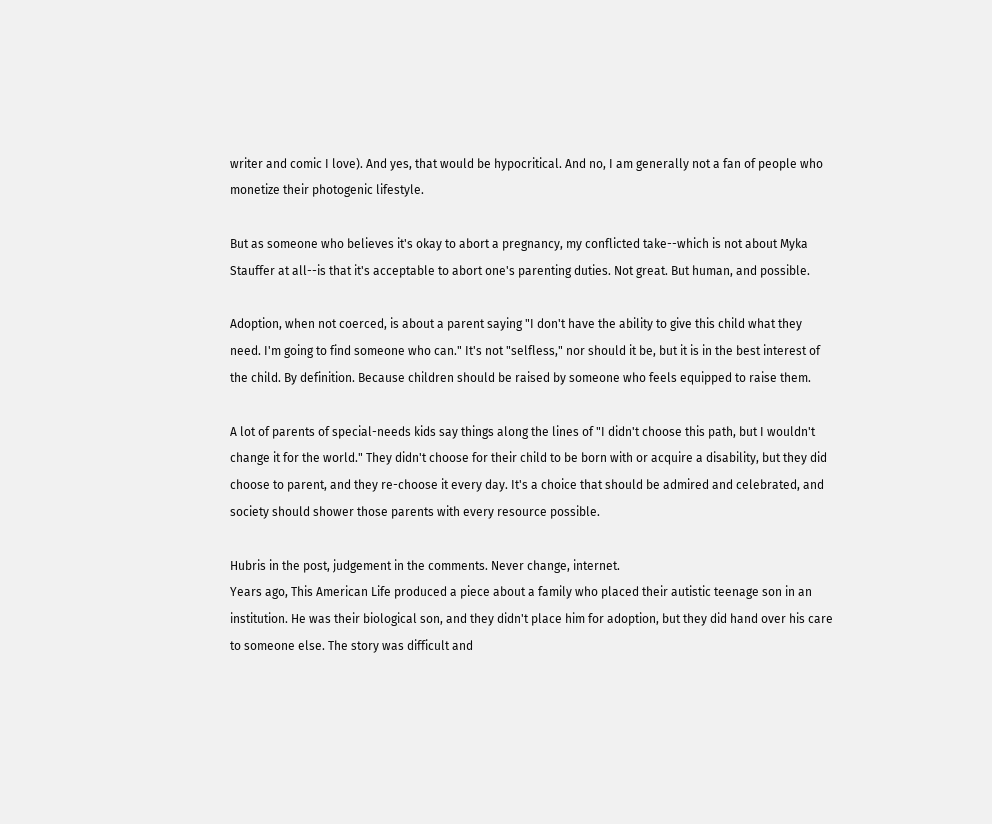writer and comic I love). And yes, that would be hypocritical. And no, I am generally not a fan of people who monetize their photogenic lifestyle.

But as someone who believes it's okay to abort a pregnancy, my conflicted take--which is not about Myka Stauffer at all--is that it's acceptable to abort one's parenting duties. Not great. But human, and possible.

Adoption, when not coerced, is about a parent saying "I don't have the ability to give this child what they need. I'm going to find someone who can." It's not "selfless," nor should it be, but it is in the best interest of the child. By definition. Because children should be raised by someone who feels equipped to raise them.

A lot of parents of special-needs kids say things along the lines of "I didn't choose this path, but I wouldn't change it for the world." They didn't choose for their child to be born with or acquire a disability, but they did choose to parent, and they re-choose it every day. It's a choice that should be admired and celebrated, and society should shower those parents with every resource possible.

Hubris in the post, judgement in the comments. Never change, internet.
Years ago, This American Life produced a piece about a family who placed their autistic teenage son in an institution. He was their biological son, and they didn't place him for adoption, but they did hand over his care to someone else. The story was difficult and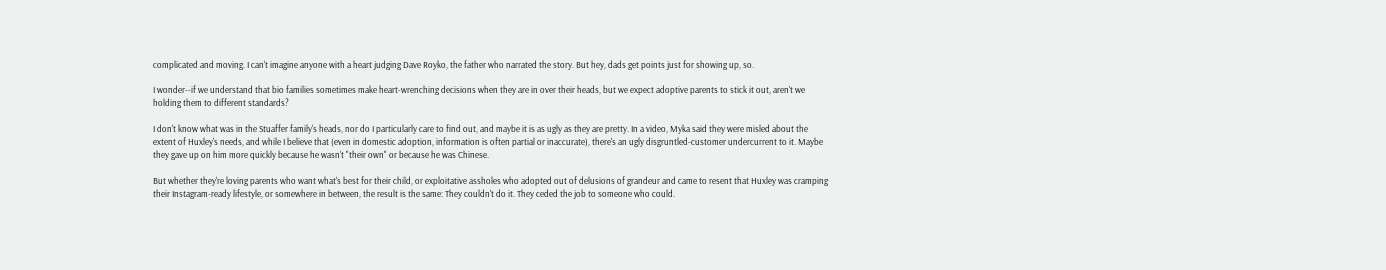complicated and moving. I can't imagine anyone with a heart judging Dave Royko, the father who narrated the story. But hey, dads get points just for showing up, so.

I wonder--if we understand that bio families sometimes make heart-wrenching decisions when they are in over their heads, but we expect adoptive parents to stick it out, aren't we holding them to different standards?

I don't know what was in the Stuaffer family's heads, nor do I particularly care to find out, and maybe it is as ugly as they are pretty. In a video, Myka said they were misled about the extent of Huxley's needs, and while I believe that (even in domestic adoption, information is often partial or inaccurate), there's an ugly disgruntled-customer undercurrent to it. Maybe they gave up on him more quickly because he wasn't "their own" or because he was Chinese.

But whether they're loving parents who want what's best for their child, or exploitative assholes who adopted out of delusions of grandeur and came to resent that Huxley was cramping their Instagram-ready lifestyle, or somewhere in between, the result is the same: They couldn't do it. They ceded the job to someone who could.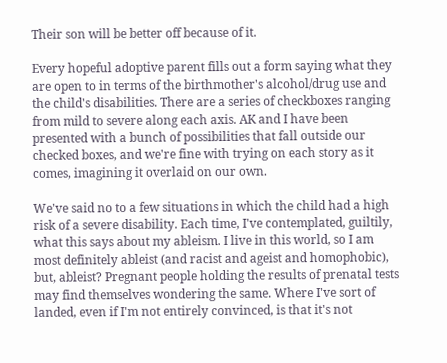Their son will be better off because of it.

Every hopeful adoptive parent fills out a form saying what they are open to in terms of the birthmother's alcohol/drug use and the child's disabilities. There are a series of checkboxes ranging from mild to severe along each axis. AK and I have been presented with a bunch of possibilities that fall outside our checked boxes, and we're fine with trying on each story as it comes, imagining it overlaid on our own.

We've said no to a few situations in which the child had a high risk of a severe disability. Each time, I've contemplated, guiltily, what this says about my ableism. I live in this world, so I am most definitely ableist (and racist and ageist and homophobic), but, ableist? Pregnant people holding the results of prenatal tests may find themselves wondering the same. Where I've sort of landed, even if I'm not entirely convinced, is that it's not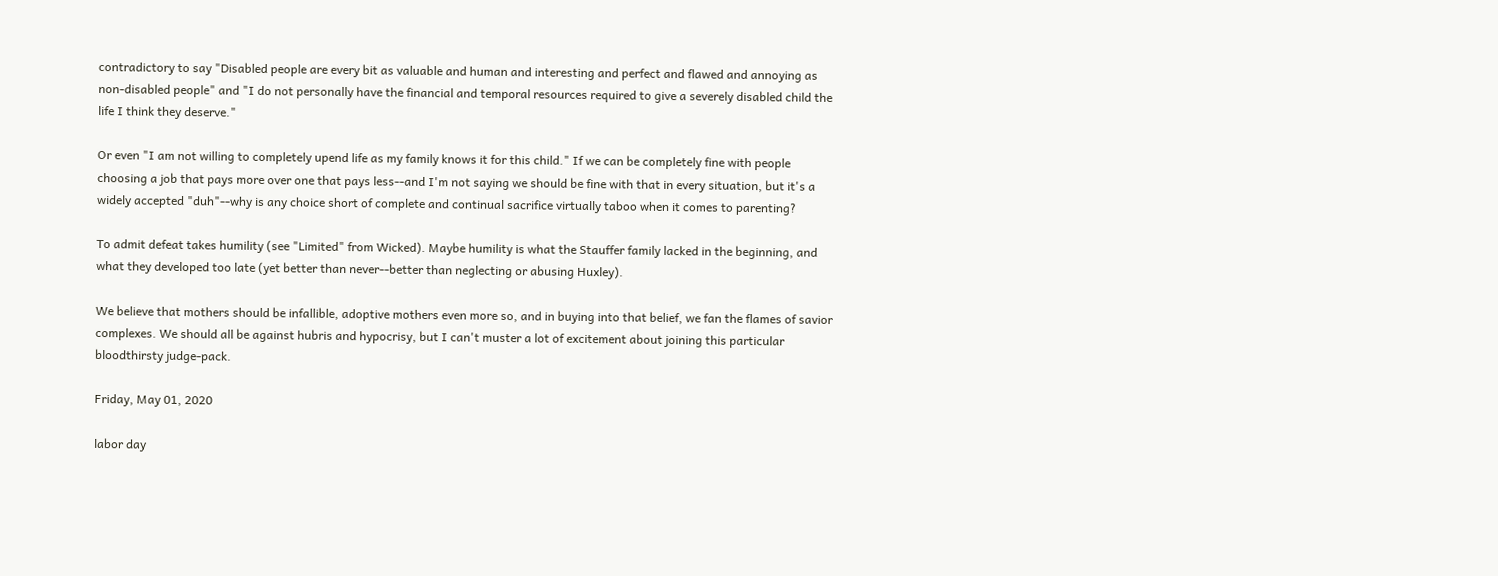contradictory to say "Disabled people are every bit as valuable and human and interesting and perfect and flawed and annoying as non-disabled people" and "I do not personally have the financial and temporal resources required to give a severely disabled child the life I think they deserve."

Or even "I am not willing to completely upend life as my family knows it for this child." If we can be completely fine with people choosing a job that pays more over one that pays less--and I'm not saying we should be fine with that in every situation, but it's a widely accepted "duh"--why is any choice short of complete and continual sacrifice virtually taboo when it comes to parenting?

To admit defeat takes humility (see "Limited" from Wicked). Maybe humility is what the Stauffer family lacked in the beginning, and what they developed too late (yet better than never--better than neglecting or abusing Huxley).

We believe that mothers should be infallible, adoptive mothers even more so, and in buying into that belief, we fan the flames of savior complexes. We should all be against hubris and hypocrisy, but I can't muster a lot of excitement about joining this particular bloodthirsty judge-pack.

Friday, May 01, 2020

labor day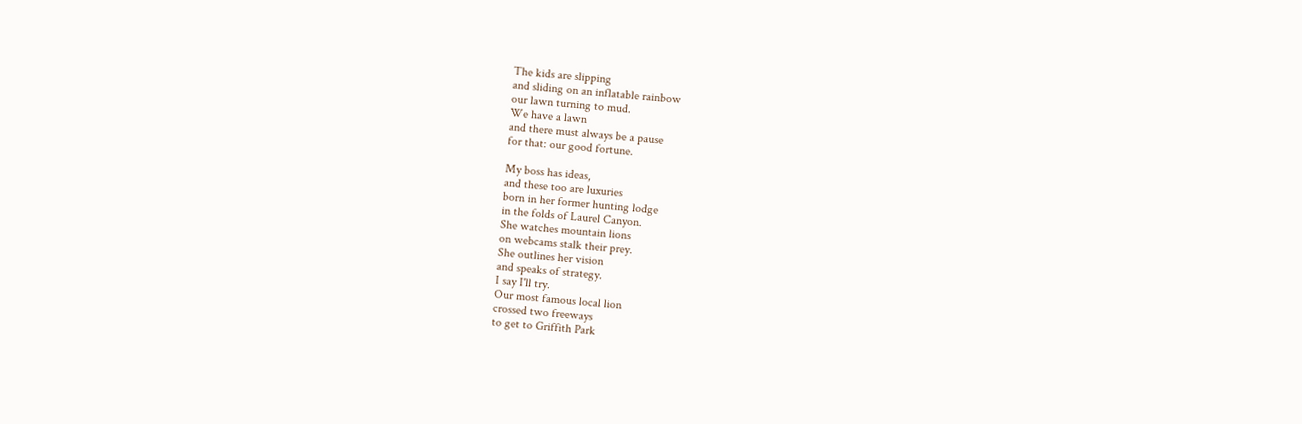The kids are slipping
and sliding on an inflatable rainbow
our lawn turning to mud.
We have a lawn
and there must always be a pause
for that: our good fortune.

My boss has ideas,
and these too are luxuries
born in her former hunting lodge
in the folds of Laurel Canyon.
She watches mountain lions
on webcams stalk their prey.
She outlines her vision
and speaks of strategy.
I say I'll try.
Our most famous local lion
crossed two freeways
to get to Griffith Park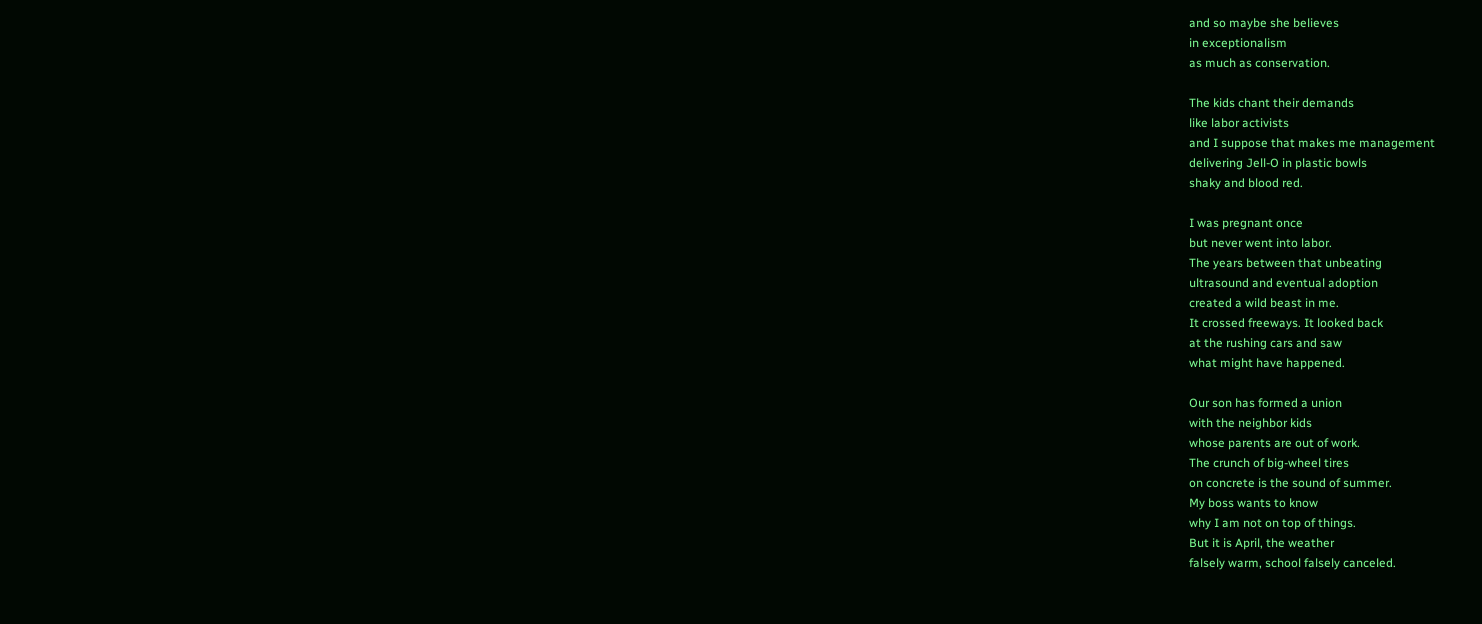and so maybe she believes
in exceptionalism
as much as conservation.

The kids chant their demands
like labor activists
and I suppose that makes me management
delivering Jell-O in plastic bowls
shaky and blood red.

I was pregnant once
but never went into labor.
The years between that unbeating
ultrasound and eventual adoption
created a wild beast in me.
It crossed freeways. It looked back
at the rushing cars and saw
what might have happened.

Our son has formed a union
with the neighbor kids
whose parents are out of work.
The crunch of big-wheel tires
on concrete is the sound of summer.
My boss wants to know
why I am not on top of things.
But it is April, the weather
falsely warm, school falsely canceled.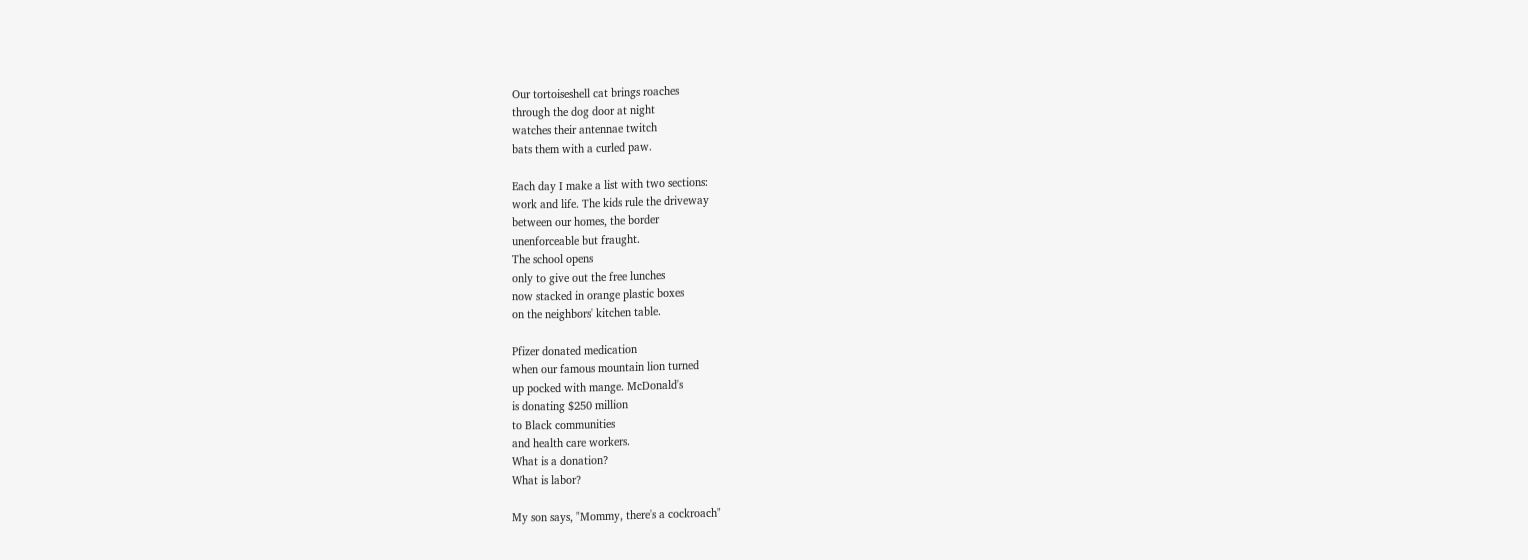Our tortoiseshell cat brings roaches
through the dog door at night
watches their antennae twitch
bats them with a curled paw.

Each day I make a list with two sections:
work and life. The kids rule the driveway
between our homes, the border
unenforceable but fraught.
The school opens
only to give out the free lunches
now stacked in orange plastic boxes
on the neighbors' kitchen table.

Pfizer donated medication
when our famous mountain lion turned
up pocked with mange. McDonald's
is donating $250 million
to Black communities
and health care workers.
What is a donation?
What is labor?

My son says, "Mommy, there's a cockroach"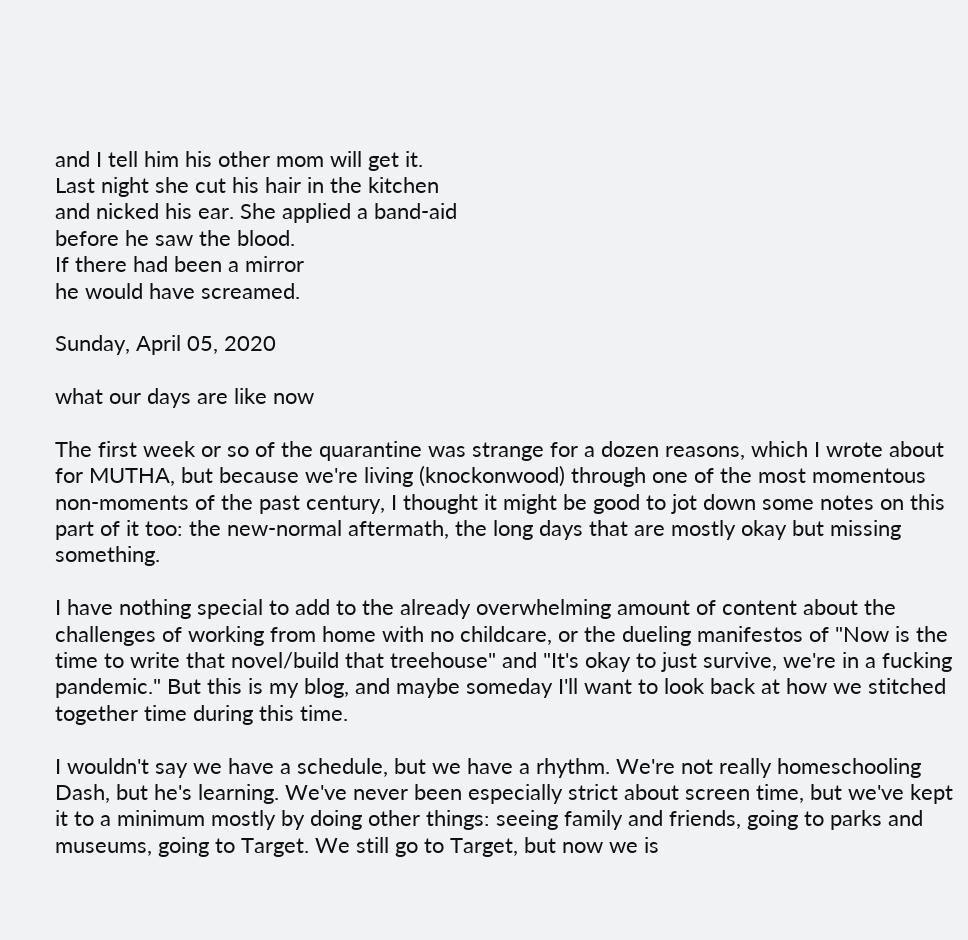and I tell him his other mom will get it.
Last night she cut his hair in the kitchen
and nicked his ear. She applied a band-aid
before he saw the blood.
If there had been a mirror
he would have screamed.

Sunday, April 05, 2020

what our days are like now

The first week or so of the quarantine was strange for a dozen reasons, which I wrote about for MUTHA, but because we're living (knockonwood) through one of the most momentous non-moments of the past century, I thought it might be good to jot down some notes on this part of it too: the new-normal aftermath, the long days that are mostly okay but missing something.

I have nothing special to add to the already overwhelming amount of content about the challenges of working from home with no childcare, or the dueling manifestos of "Now is the time to write that novel/build that treehouse" and "It's okay to just survive, we're in a fucking pandemic." But this is my blog, and maybe someday I'll want to look back at how we stitched together time during this time.

I wouldn't say we have a schedule, but we have a rhythm. We're not really homeschooling Dash, but he's learning. We've never been especially strict about screen time, but we've kept it to a minimum mostly by doing other things: seeing family and friends, going to parks and museums, going to Target. We still go to Target, but now we is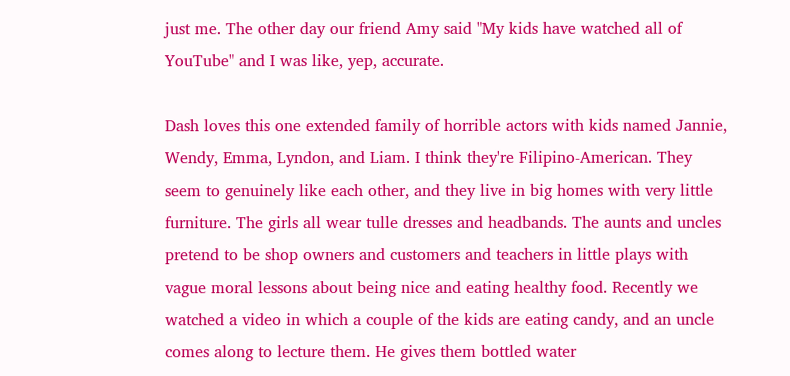just me. The other day our friend Amy said "My kids have watched all of YouTube" and I was like, yep, accurate.

Dash loves this one extended family of horrible actors with kids named Jannie, Wendy, Emma, Lyndon, and Liam. I think they're Filipino-American. They seem to genuinely like each other, and they live in big homes with very little furniture. The girls all wear tulle dresses and headbands. The aunts and uncles pretend to be shop owners and customers and teachers in little plays with vague moral lessons about being nice and eating healthy food. Recently we watched a video in which a couple of the kids are eating candy, and an uncle comes along to lecture them. He gives them bottled water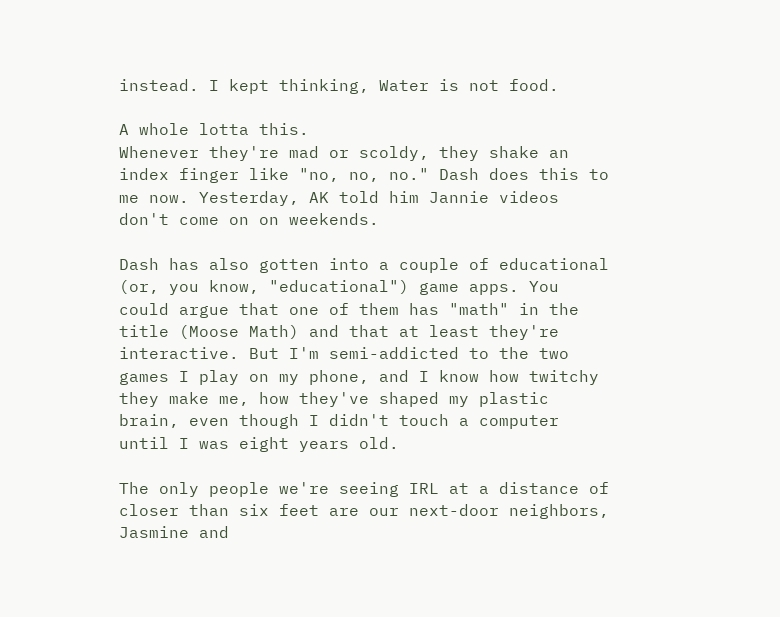instead. I kept thinking, Water is not food.

A whole lotta this.
Whenever they're mad or scoldy, they shake an index finger like "no, no, no." Dash does this to me now. Yesterday, AK told him Jannie videos don't come on on weekends.

Dash has also gotten into a couple of educational (or, you know, "educational") game apps. You could argue that one of them has "math" in the title (Moose Math) and that at least they're interactive. But I'm semi-addicted to the two games I play on my phone, and I know how twitchy they make me, how they've shaped my plastic brain, even though I didn't touch a computer until I was eight years old.

The only people we're seeing IRL at a distance of closer than six feet are our next-door neighbors, Jasmine and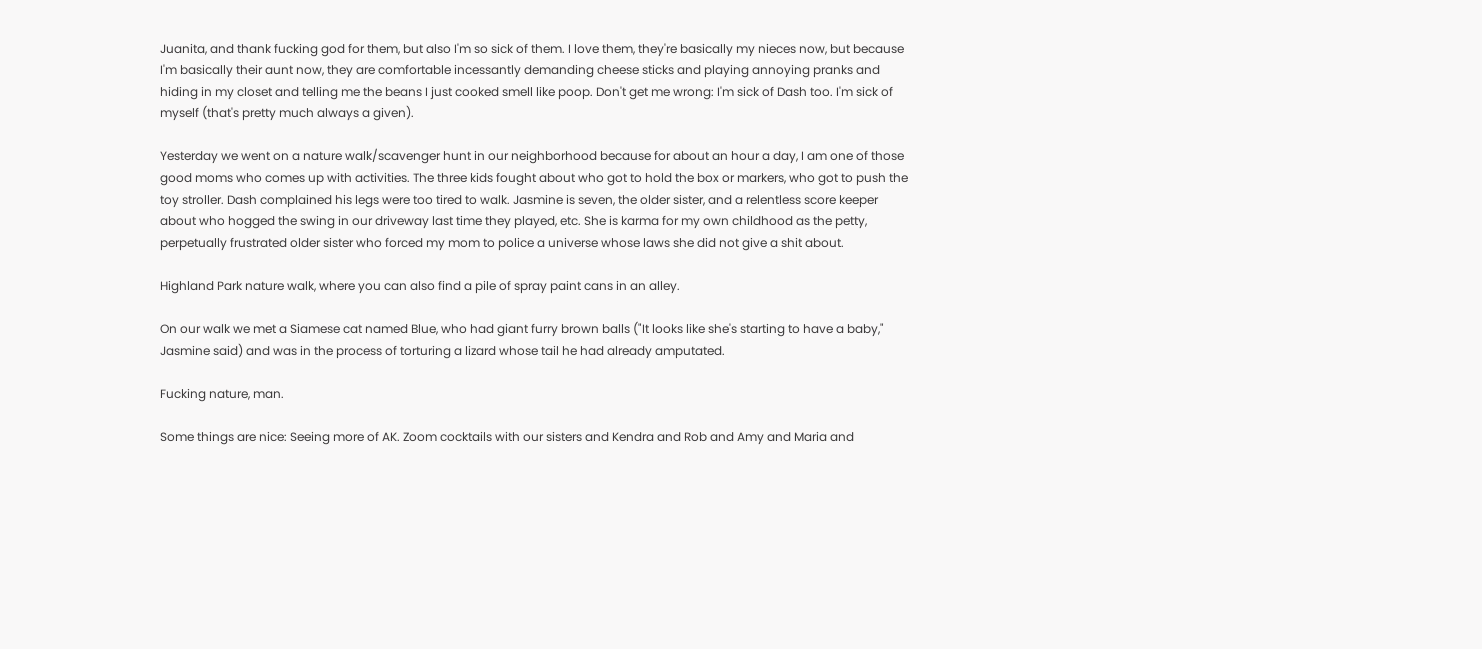Juanita, and thank fucking god for them, but also I'm so sick of them. I love them, they're basically my nieces now, but because I'm basically their aunt now, they are comfortable incessantly demanding cheese sticks and playing annoying pranks and hiding in my closet and telling me the beans I just cooked smell like poop. Don't get me wrong: I'm sick of Dash too. I'm sick of myself (that's pretty much always a given).

Yesterday we went on a nature walk/scavenger hunt in our neighborhood because for about an hour a day, I am one of those good moms who comes up with activities. The three kids fought about who got to hold the box or markers, who got to push the toy stroller. Dash complained his legs were too tired to walk. Jasmine is seven, the older sister, and a relentless score keeper about who hogged the swing in our driveway last time they played, etc. She is karma for my own childhood as the petty, perpetually frustrated older sister who forced my mom to police a universe whose laws she did not give a shit about.

Highland Park nature walk, where you can also find a pile of spray paint cans in an alley.

On our walk we met a Siamese cat named Blue, who had giant furry brown balls ("It looks like she's starting to have a baby," Jasmine said) and was in the process of torturing a lizard whose tail he had already amputated.

Fucking nature, man.

Some things are nice: Seeing more of AK. Zoom cocktails with our sisters and Kendra and Rob and Amy and Maria and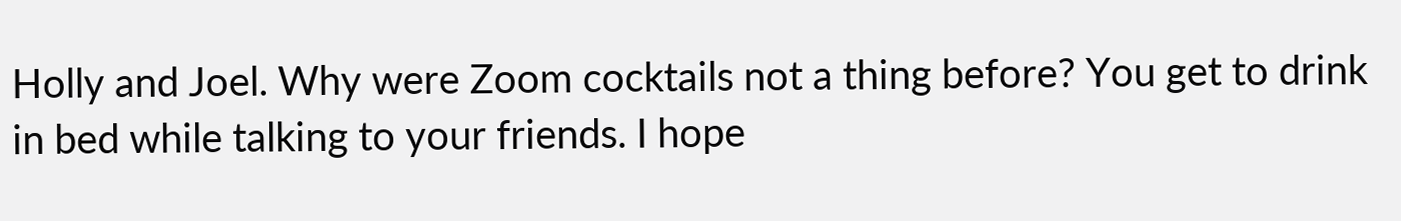Holly and Joel. Why were Zoom cocktails not a thing before? You get to drink in bed while talking to your friends. I hope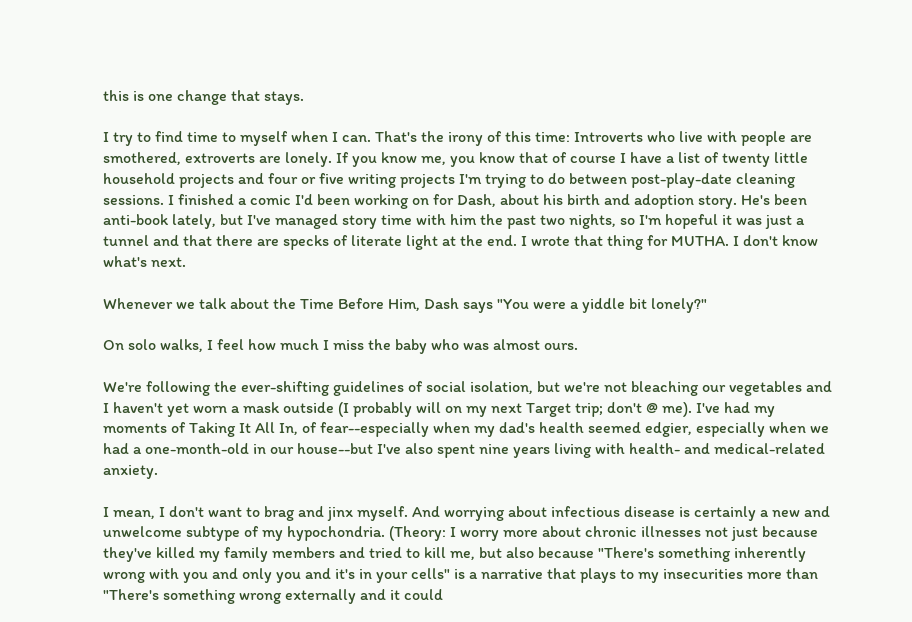this is one change that stays.

I try to find time to myself when I can. That's the irony of this time: Introverts who live with people are smothered, extroverts are lonely. If you know me, you know that of course I have a list of twenty little household projects and four or five writing projects I'm trying to do between post-play-date cleaning sessions. I finished a comic I'd been working on for Dash, about his birth and adoption story. He's been anti-book lately, but I've managed story time with him the past two nights, so I'm hopeful it was just a tunnel and that there are specks of literate light at the end. I wrote that thing for MUTHA. I don't know what's next.

Whenever we talk about the Time Before Him, Dash says "You were a yiddle bit lonely?"

On solo walks, I feel how much I miss the baby who was almost ours.

We're following the ever-shifting guidelines of social isolation, but we're not bleaching our vegetables and I haven't yet worn a mask outside (I probably will on my next Target trip; don't @ me). I've had my moments of Taking It All In, of fear--especially when my dad's health seemed edgier, especially when we had a one-month-old in our house--but I've also spent nine years living with health- and medical-related anxiety.

I mean, I don't want to brag and jinx myself. And worrying about infectious disease is certainly a new and unwelcome subtype of my hypochondria. (Theory: I worry more about chronic illnesses not just because they've killed my family members and tried to kill me, but also because "There's something inherently wrong with you and only you and it's in your cells" is a narrative that plays to my insecurities more than "There's something wrong externally and it could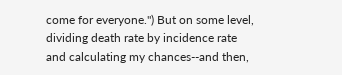come for everyone.") But on some level, dividing death rate by incidence rate and calculating my chances--and then,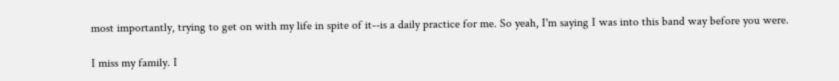most importantly, trying to get on with my life in spite of it--is a daily practice for me. So yeah, I'm saying I was into this band way before you were.

I miss my family. I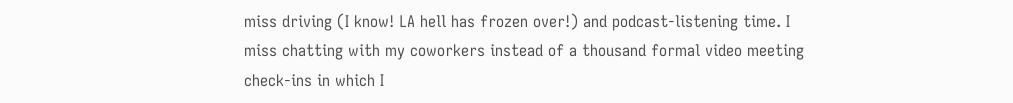miss driving (I know! LA hell has frozen over!) and podcast-listening time. I miss chatting with my coworkers instead of a thousand formal video meeting check-ins in which I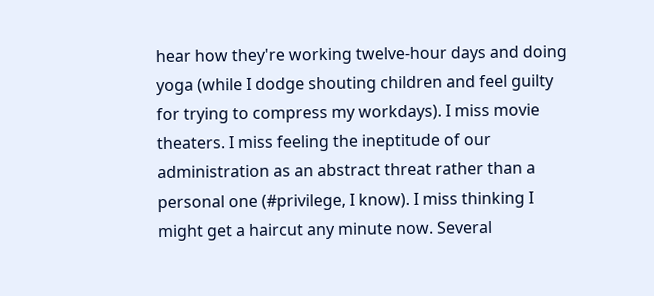hear how they're working twelve-hour days and doing yoga (while I dodge shouting children and feel guilty for trying to compress my workdays). I miss movie theaters. I miss feeling the ineptitude of our administration as an abstract threat rather than a personal one (#privilege, I know). I miss thinking I might get a haircut any minute now. Several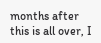months after this is all over, I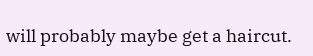will probably maybe get a haircut.